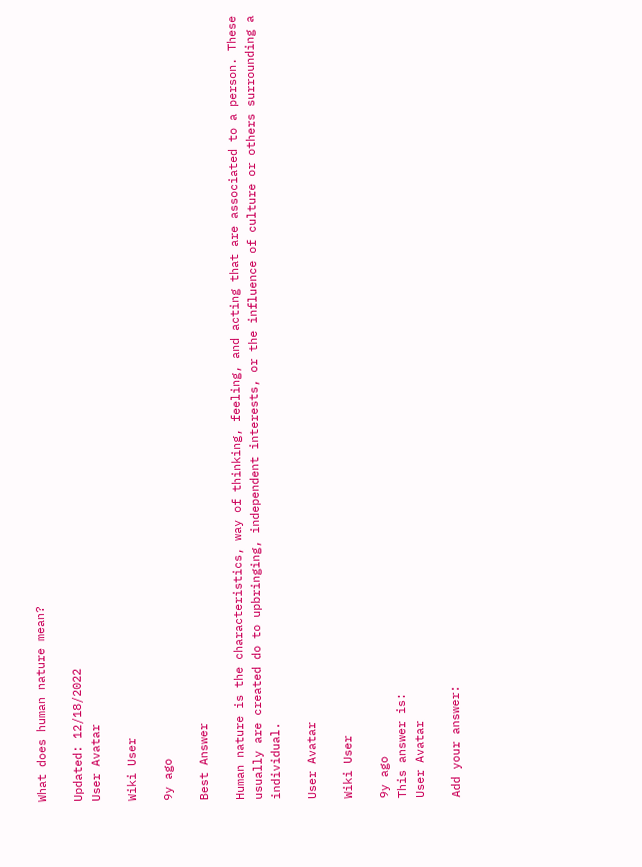What does human nature mean?

Updated: 12/18/2022
User Avatar

Wiki User

9y ago

Best Answer

Human nature is the characteristics, way of thinking, feeling, and acting that are associated to a person. These usually are created do to upbringing, independent interests, or the influence of culture or others surrounding a individual.

User Avatar

Wiki User

9y ago
This answer is:
User Avatar

Add your answer: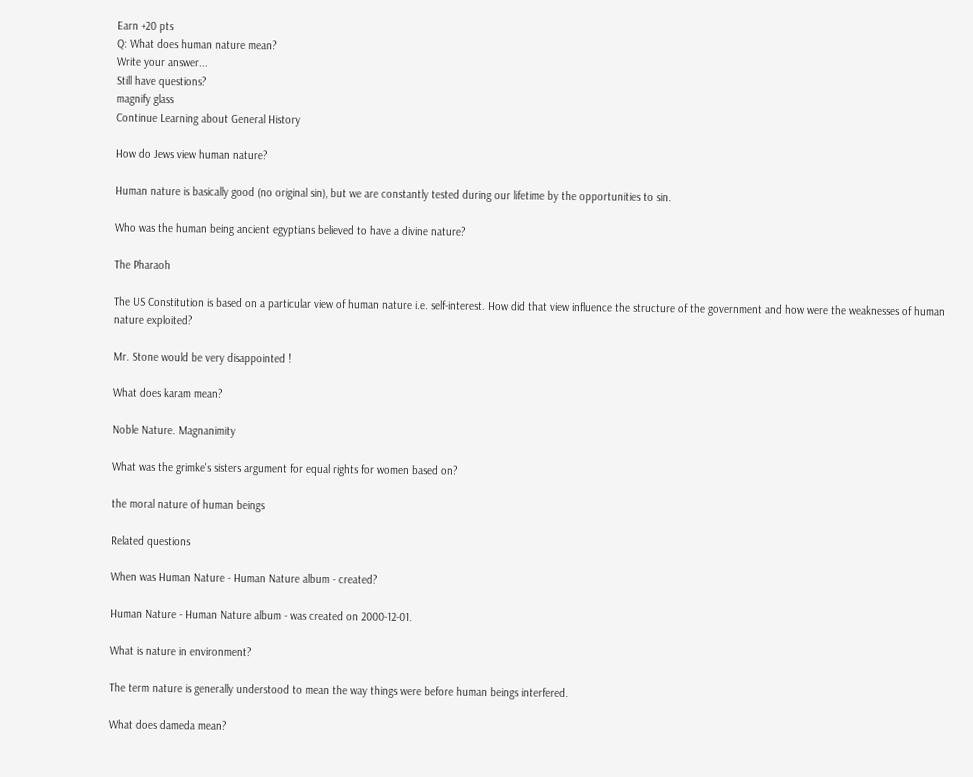Earn +20 pts
Q: What does human nature mean?
Write your answer...
Still have questions?
magnify glass
Continue Learning about General History

How do Jews view human nature?

Human nature is basically good (no original sin), but we are constantly tested during our lifetime by the opportunities to sin.

Who was the human being ancient egyptians believed to have a divine nature?

The Pharaoh

The US Constitution is based on a particular view of human nature i.e. self-interest. How did that view influence the structure of the government and how were the weaknesses of human nature exploited?

Mr. Stone would be very disappointed !

What does karam mean?

Noble Nature. Magnanimity

What was the grimke's sisters argument for equal rights for women based on?

the moral nature of human beings

Related questions

When was Human Nature - Human Nature album - created?

Human Nature - Human Nature album - was created on 2000-12-01.

What is nature in environment?

The term nature is generally understood to mean the way things were before human beings interfered.

What does dameda mean?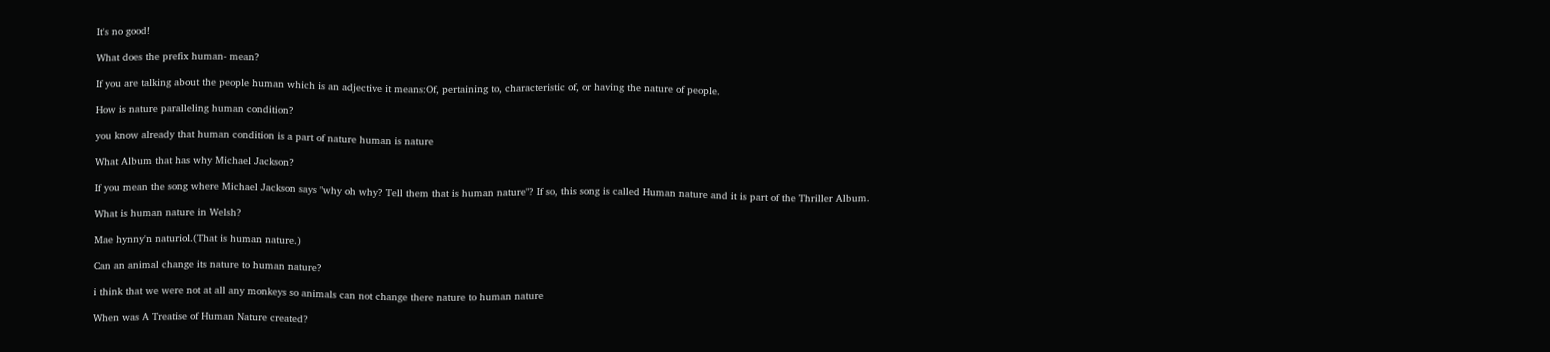It's no good!

What does the prefix human- mean?

If you are talking about the people human which is an adjective it means:Of, pertaining to, characteristic of, or having the nature of people.

How is nature paralleling human condition?

you know already that human condition is a part of nature human is nature

What Album that has why Michael Jackson?

If you mean the song where Michael Jackson says "why oh why? Tell them that is human nature"? If so, this song is called Human nature and it is part of the Thriller Album.

What is human nature in Welsh?

Mae hynny'n naturiol.(That is human nature.)

Can an animal change its nature to human nature?

i think that we were not at all any monkeys so animals can not change there nature to human nature

When was A Treatise of Human Nature created?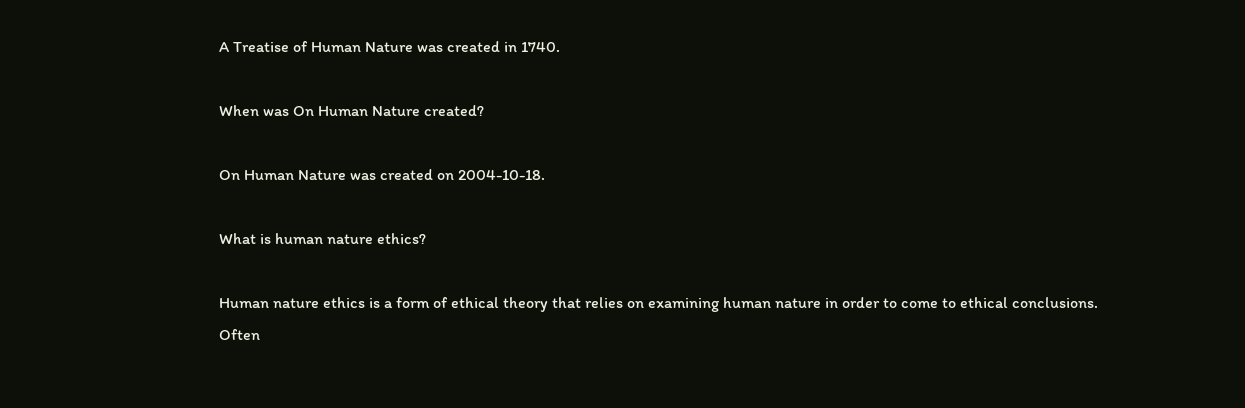A Treatise of Human Nature was created in 1740.

When was On Human Nature created?

On Human Nature was created on 2004-10-18.

What is human nature ethics?

Human nature ethics is a form of ethical theory that relies on examining human nature in order to come to ethical conclusions. Often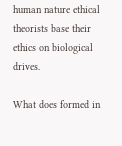human nature ethical theorists base their ethics on biological drives.

What does formed in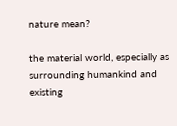nature mean?

the material world, especially as surrounding humankind and existing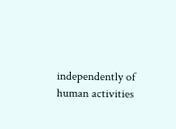independently of human activities